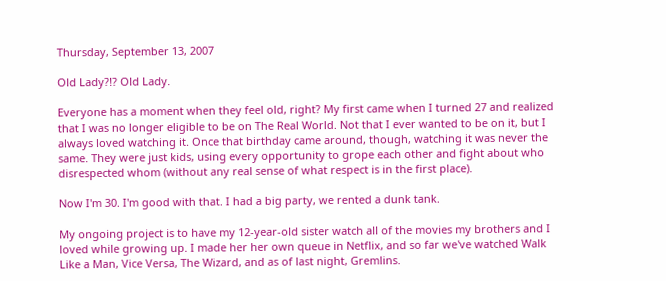Thursday, September 13, 2007

Old Lady?!? Old Lady.

Everyone has a moment when they feel old, right? My first came when I turned 27 and realized that I was no longer eligible to be on The Real World. Not that I ever wanted to be on it, but I always loved watching it. Once that birthday came around, though, watching it was never the same. They were just kids, using every opportunity to grope each other and fight about who disrespected whom (without any real sense of what respect is in the first place).

Now I'm 30. I'm good with that. I had a big party, we rented a dunk tank.

My ongoing project is to have my 12-year-old sister watch all of the movies my brothers and I loved while growing up. I made her her own queue in Netflix, and so far we've watched Walk Like a Man, Vice Versa, The Wizard, and as of last night, Gremlins.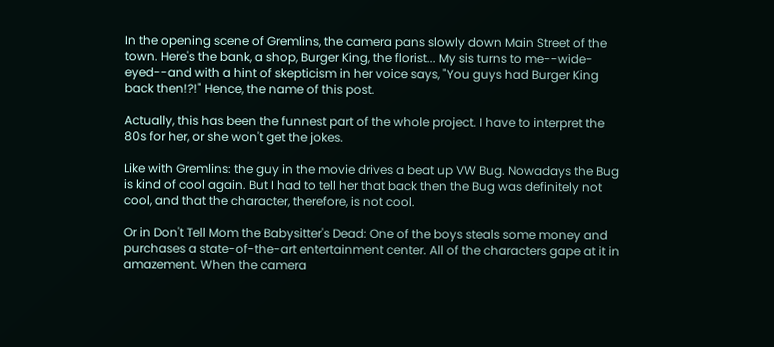In the opening scene of Gremlins, the camera pans slowly down Main Street of the town. Here's the bank, a shop, Burger King, the florist... My sis turns to me--wide-eyed--and with a hint of skepticism in her voice says, "You guys had Burger King back then!?!" Hence, the name of this post.

Actually, this has been the funnest part of the whole project. I have to interpret the 80s for her, or she won't get the jokes.

Like with Gremlins: the guy in the movie drives a beat up VW Bug. Nowadays the Bug is kind of cool again. But I had to tell her that back then the Bug was definitely not cool, and that the character, therefore, is not cool.

Or in Don't Tell Mom the Babysitter's Dead: One of the boys steals some money and purchases a state-of-the-art entertainment center. All of the characters gape at it in amazement. When the camera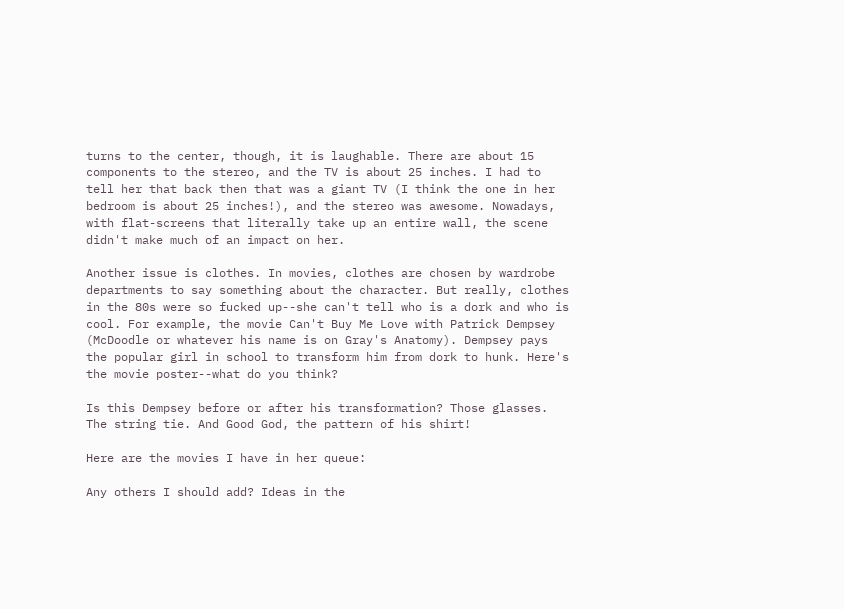turns to the center, though, it is laughable. There are about 15 components to the stereo, and the TV is about 25 inches. I had to tell her that back then that was a giant TV (I think the one in her bedroom is about 25 inches!), and the stereo was awesome. Nowadays, with flat-screens that literally take up an entire wall, the scene didn't make much of an impact on her.

Another issue is clothes. In movies, clothes are chosen by wardrobe departments to say something about the character. But really, clothes in the 80s were so fucked up--she can't tell who is a dork and who is cool. For example, the movie Can't Buy Me Love with Patrick Dempsey (McDoodle or whatever his name is on Gray's Anatomy). Dempsey pays the popular girl in school to transform him from dork to hunk. Here's the movie poster--what do you think?

Is this Dempsey before or after his transformation? Those glasses. The string tie. And Good God, the pattern of his shirt!

Here are the movies I have in her queue:

Any others I should add? Ideas in the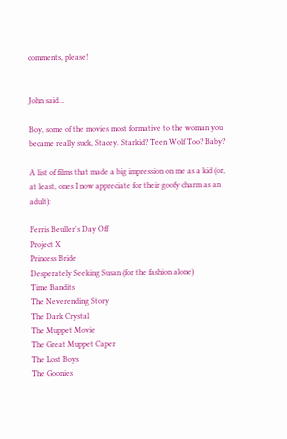comments, please!


John said...

Boy, some of the movies most formative to the woman you became really suck, Stacey. Starkid? Teen Wolf Too? Baby?

A list of films that made a big impression on me as a kid (or, at least, ones I now appreciate for their goofy charm as an adult):

Ferris Beuller's Day Off
Project X
Princess Bride
Desperately Seeking Susan (for the fashion alone)
Time Bandits
The Neverending Story
The Dark Crystal
The Muppet Movie
The Great Muppet Caper
The Lost Boys
The Goonies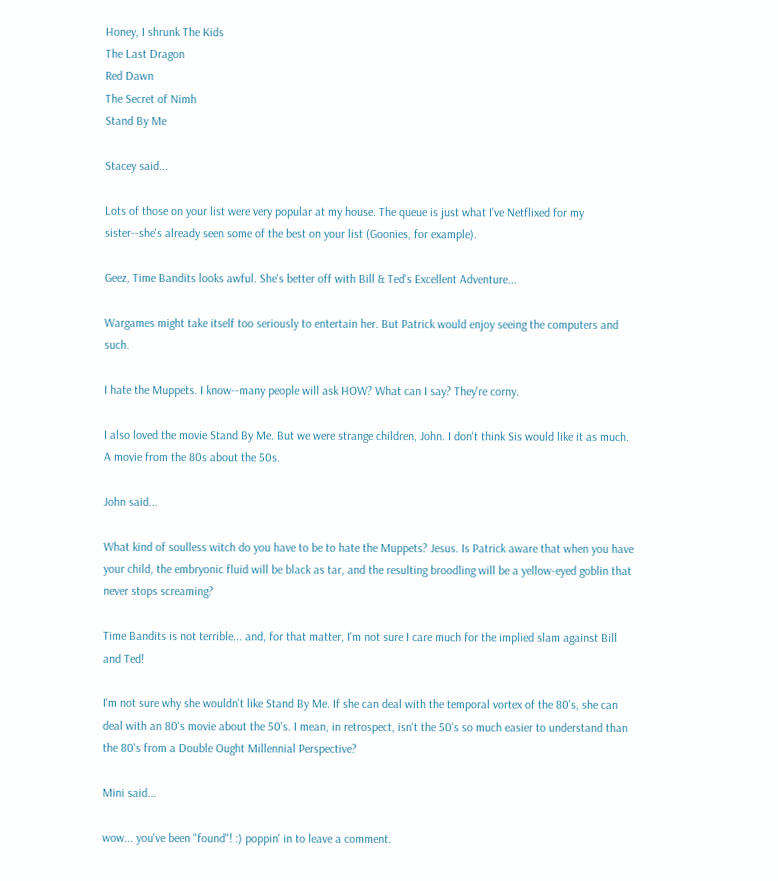Honey, I shrunk The Kids
The Last Dragon
Red Dawn
The Secret of Nimh
Stand By Me

Stacey said...

Lots of those on your list were very popular at my house. The queue is just what I've Netflixed for my sister--she's already seen some of the best on your list (Goonies, for example).

Geez, Time Bandits looks awful. She's better off with Bill & Ted's Excellent Adventure...

Wargames might take itself too seriously to entertain her. But Patrick would enjoy seeing the computers and such.

I hate the Muppets. I know--many people will ask HOW? What can I say? They're corny.

I also loved the movie Stand By Me. But we were strange children, John. I don't think Sis would like it as much. A movie from the 80s about the 50s.

John said...

What kind of soulless witch do you have to be to hate the Muppets? Jesus. Is Patrick aware that when you have your child, the embryonic fluid will be black as tar, and the resulting broodling will be a yellow-eyed goblin that never stops screaming?

Time Bandits is not terrible... and, for that matter, I'm not sure I care much for the implied slam against Bill and Ted!

I'm not sure why she wouldn't like Stand By Me. If she can deal with the temporal vortex of the 80's, she can deal with an 80's movie about the 50's. I mean, in retrospect, isn't the 50's so much easier to understand than the 80's from a Double Ought Millennial Perspective?

Mini said...

wow... you've been "found"! :) poppin' in to leave a comment.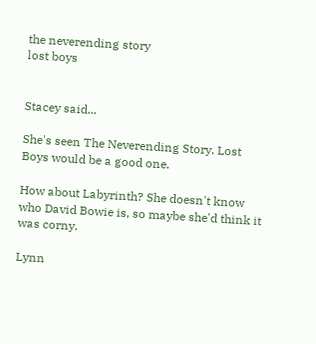the neverending story
lost boys


Stacey said...

She's seen The Neverending Story. Lost Boys would be a good one.

How about Labyrinth? She doesn't know who David Bowie is, so maybe she'd think it was corny.

Lynn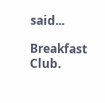said...

Breakfast Club.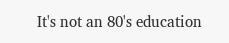It's not an 80's education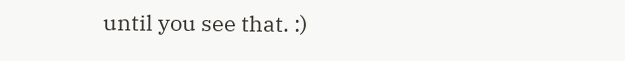until you see that. :)